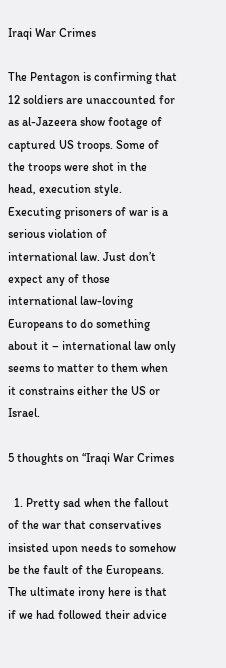Iraqi War Crimes

The Pentagon is confirming that 12 soldiers are unaccounted for as al-Jazeera show footage of captured US troops. Some of the troops were shot in the head, execution style. Executing prisoners of war is a serious violation of international law. Just don’t expect any of those international law-loving Europeans to do something about it – international law only seems to matter to them when it constrains either the US or Israel.

5 thoughts on “Iraqi War Crimes

  1. Pretty sad when the fallout of the war that conservatives insisted upon needs to somehow be the fault of the Europeans. The ultimate irony here is that if we had followed their advice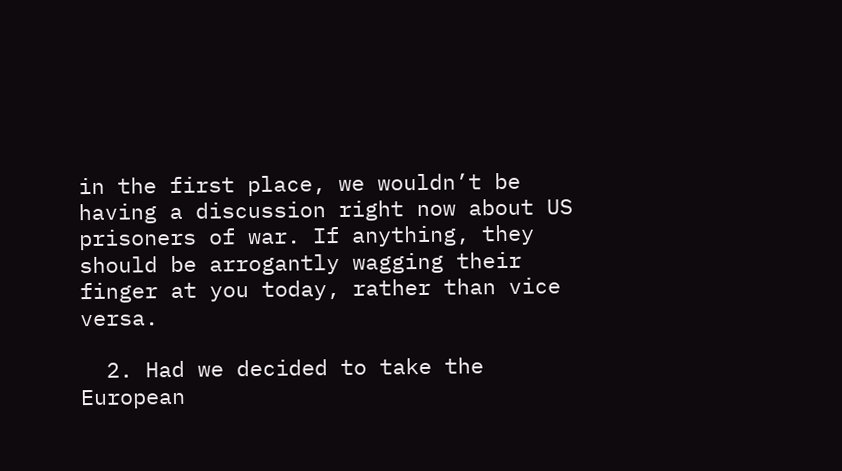in the first place, we wouldn’t be having a discussion right now about US prisoners of war. If anything, they should be arrogantly wagging their finger at you today, rather than vice versa.

  2. Had we decided to take the European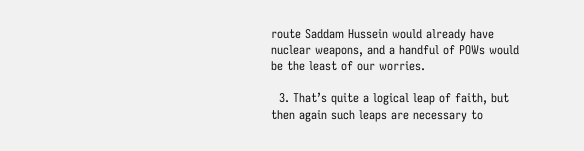route Saddam Hussein would already have nuclear weapons, and a handful of POWs would be the least of our worries.

  3. That’s quite a logical leap of faith, but then again such leaps are necessary to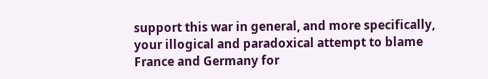support this war in general, and more specifically, your illogical and paradoxical attempt to blame France and Germany for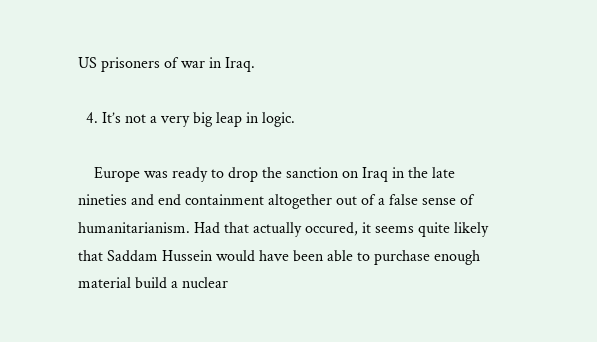US prisoners of war in Iraq.

  4. It’s not a very big leap in logic.

    Europe was ready to drop the sanction on Iraq in the late nineties and end containment altogether out of a false sense of humanitarianism. Had that actually occured, it seems quite likely that Saddam Hussein would have been able to purchase enough material build a nuclear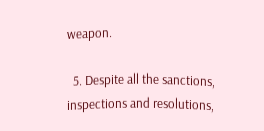weapon.

  5. Despite all the sanctions, inspections and resolutions,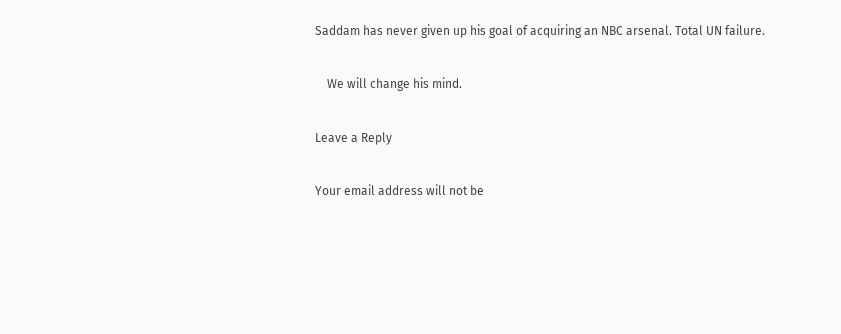Saddam has never given up his goal of acquiring an NBC arsenal. Total UN failure.

    We will change his mind.

Leave a Reply

Your email address will not be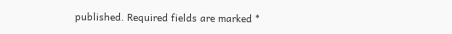published. Required fields are marked *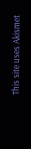This site uses Akismet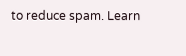to reduce spam. Learn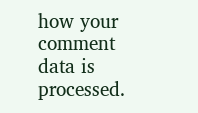how your comment data is processed.